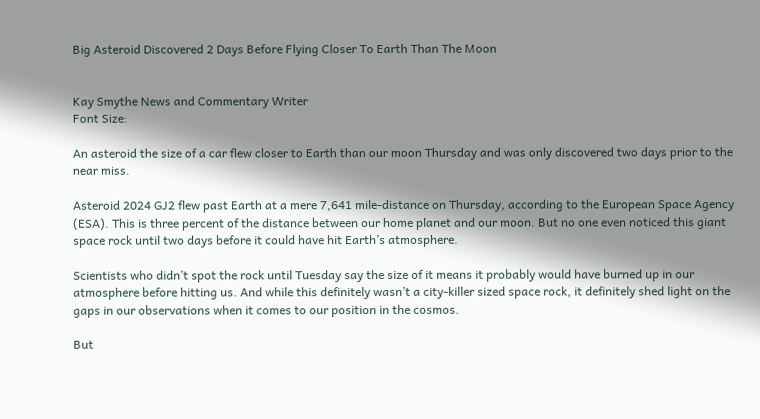Big Asteroid Discovered 2 Days Before Flying Closer To Earth Than The Moon


Kay Smythe News and Commentary Writer
Font Size:

An asteroid the size of a car flew closer to Earth than our moon Thursday and was only discovered two days prior to the near miss.

Asteroid 2024 GJ2 flew past Earth at a mere 7,641 mile-distance on Thursday, according to the European Space Agency (ESA). This is three percent of the distance between our home planet and our moon. But no one even noticed this giant space rock until two days before it could have hit Earth’s atmosphere.

Scientists who didn’t spot the rock until Tuesday say the size of it means it probably would have burned up in our atmosphere before hitting us. And while this definitely wasn’t a city-killer sized space rock, it definitely shed light on the gaps in our observations when it comes to our position in the cosmos.

But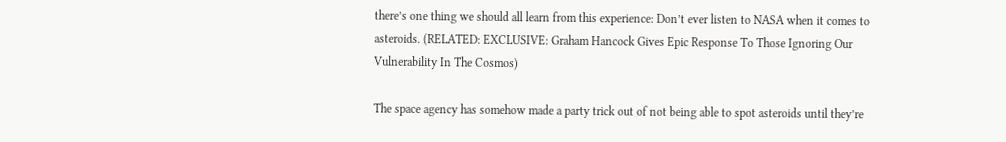there’s one thing we should all learn from this experience: Don’t ever listen to NASA when it comes to asteroids. (RELATED: EXCLUSIVE: Graham Hancock Gives Epic Response To Those Ignoring Our Vulnerability In The Cosmos)

The space agency has somehow made a party trick out of not being able to spot asteroids until they’re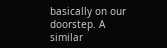basically on our doorstep. A similar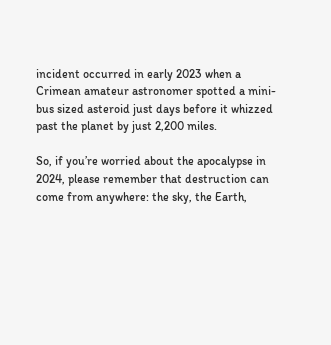incident occurred in early 2023 when a Crimean amateur astronomer spotted a mini-bus sized asteroid just days before it whizzed past the planet by just 2,200 miles.

So, if you’re worried about the apocalypse in 2024, please remember that destruction can come from anywhere: the sky, the Earth,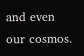and even our cosmos.